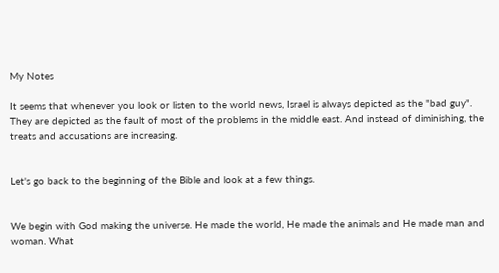My Notes

It seems that whenever you look or listen to the world news, Israel is always depicted as the "bad guy". They are depicted as the fault of most of the problems in the middle east. And instead of diminishing, the treats and accusations are increasing.


Let's go back to the beginning of the Bible and look at a few things.


We begin with God making the universe. He made the world, He made the animals and He made man and woman. What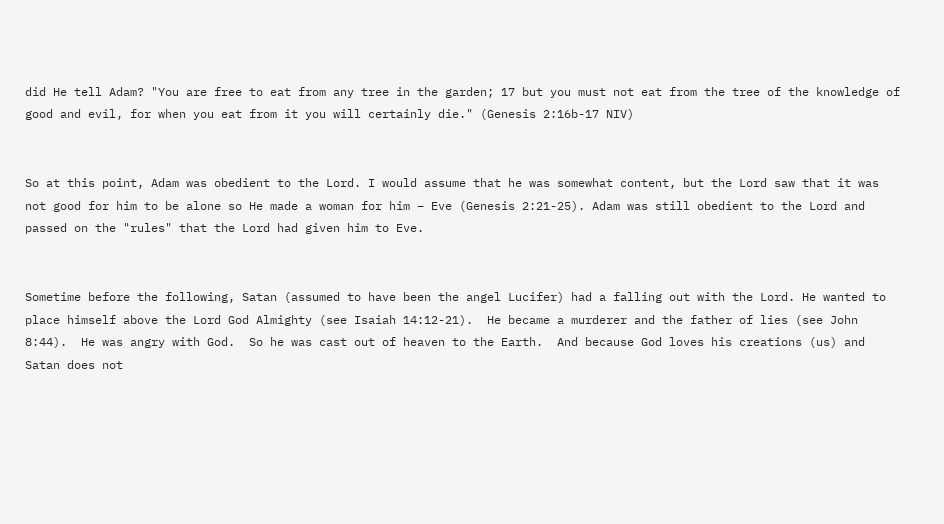did He tell Adam? "You are free to eat from any tree in the garden; 17 but you must not eat from the tree of the knowledge of good and evil, for when you eat from it you will certainly die." (Genesis 2:16b-17 NIV)


So at this point, Adam was obedient to the Lord. I would assume that he was somewhat content, but the Lord saw that it was not good for him to be alone so He made a woman for him – Eve (Genesis 2:21-25). Adam was still obedient to the Lord and passed on the "rules" that the Lord had given him to Eve.


Sometime before the following, Satan (assumed to have been the angel Lucifer) had a falling out with the Lord. He wanted to place himself above the Lord God Almighty (see Isaiah 14:12-21).  He became a murderer and the father of lies (see John 8:44).  He was angry with God.  So he was cast out of heaven to the Earth.  And because God loves his creations (us) and Satan does not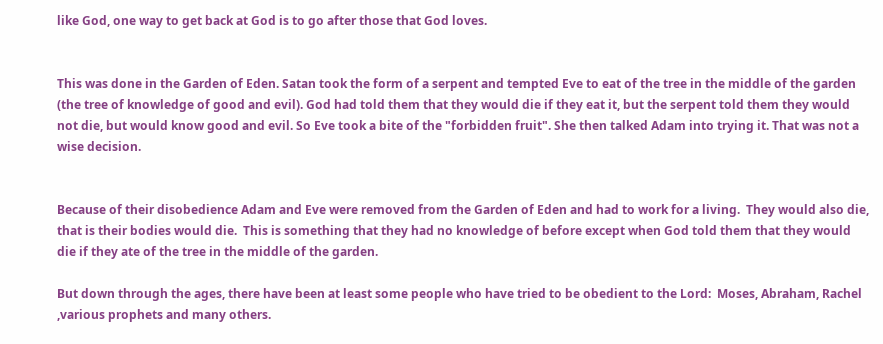like God, one way to get back at God is to go after those that God loves.


This was done in the Garden of Eden. Satan took the form of a serpent and tempted Eve to eat of the tree in the middle of the garden (the tree of knowledge of good and evil). God had told them that they would die if they eat it, but the serpent told them they would not die, but would know good and evil. So Eve took a bite of the "forbidden fruit". She then talked Adam into trying it. That was not a wise decision.


Because of their disobedience Adam and Eve were removed from the Garden of Eden and had to work for a living.  They would also die, that is their bodies would die.  This is something that they had no knowledge of before except when God told them that they would die if they ate of the tree in the middle of the garden.

But down through the ages, there have been at least some people who have tried to be obedient to the Lord:  Moses, Abraham, Rachel ,various prophets and many others.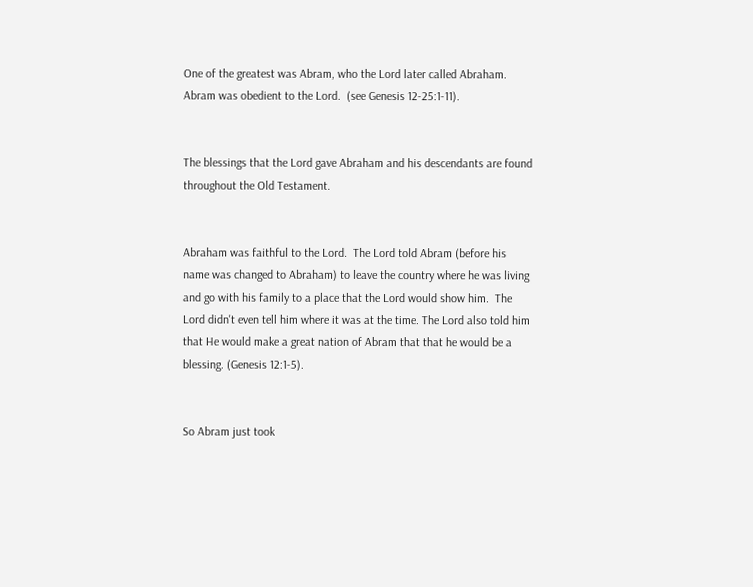One of the greatest was Abram, who the Lord later called Abraham.  Abram was obedient to the Lord.  (see Genesis 12-25:1-11).


The blessings that the Lord gave Abraham and his descendants are found throughout the Old Testament.


Abraham was faithful to the Lord.  The Lord told Abram (before his name was changed to Abraham) to leave the country where he was living and go with his family to a place that the Lord would show him.  The Lord didn't even tell him where it was at the time. The Lord also told him that He would make a great nation of Abram that that he would be a blessing. (Genesis 12:1-5).


So Abram just took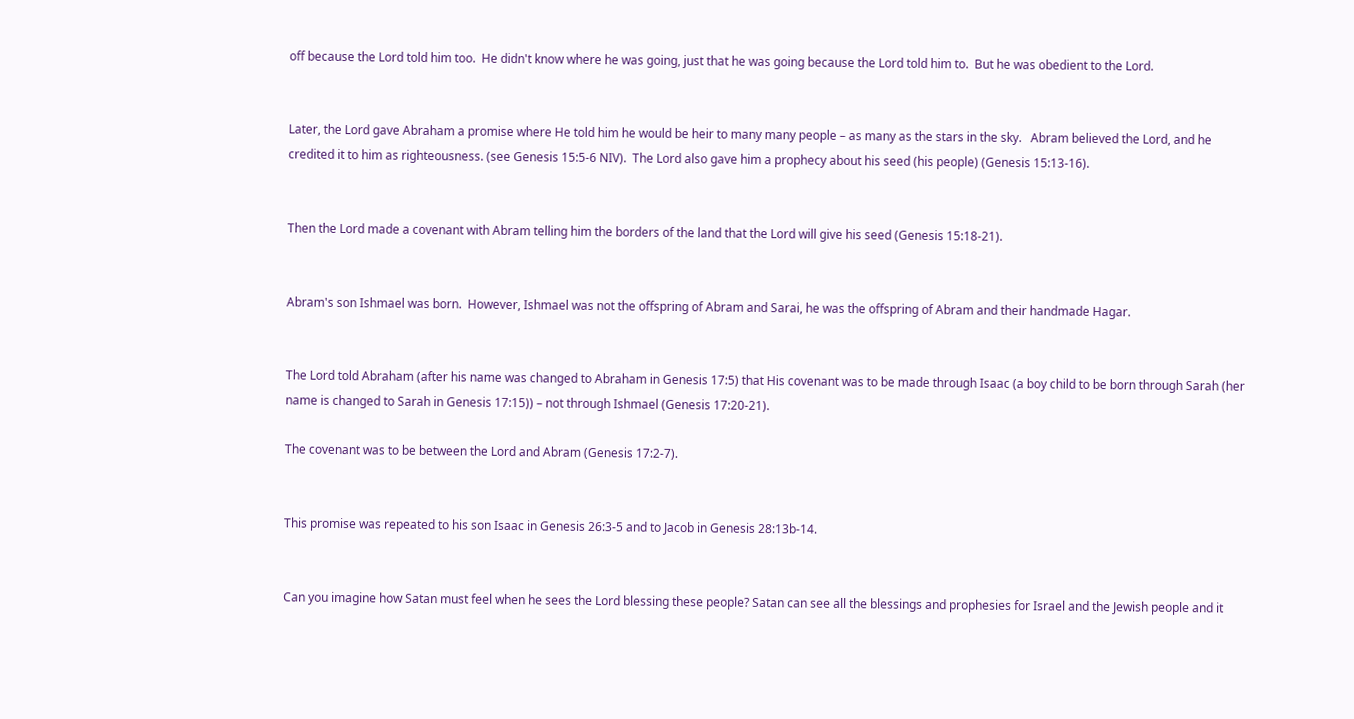off because the Lord told him too.  He didn't know where he was going, just that he was going because the Lord told him to.  But he was obedient to the Lord.


Later, the Lord gave Abraham a promise where He told him he would be heir to many many people – as many as the stars in the sky.   Abram believed the Lord, and he credited it to him as righteousness. (see Genesis 15:5-6 NIV).  The Lord also gave him a prophecy about his seed (his people) (Genesis 15:13-16).


Then the Lord made a covenant with Abram telling him the borders of the land that the Lord will give his seed (Genesis 15:18-21).


Abram's son Ishmael was born.  However, Ishmael was not the offspring of Abram and Sarai, he was the offspring of Abram and their handmade Hagar.


The Lord told Abraham (after his name was changed to Abraham in Genesis 17:5) that His covenant was to be made through Isaac (a boy child to be born through Sarah (her name is changed to Sarah in Genesis 17:15)) – not through Ishmael (Genesis 17:20-21).

The covenant was to be between the Lord and Abram (Genesis 17:2-7).


This promise was repeated to his son Isaac in Genesis 26:3-5 and to Jacob in Genesis 28:13b-14.


Can you imagine how Satan must feel when he sees the Lord blessing these people? Satan can see all the blessings and prophesies for Israel and the Jewish people and it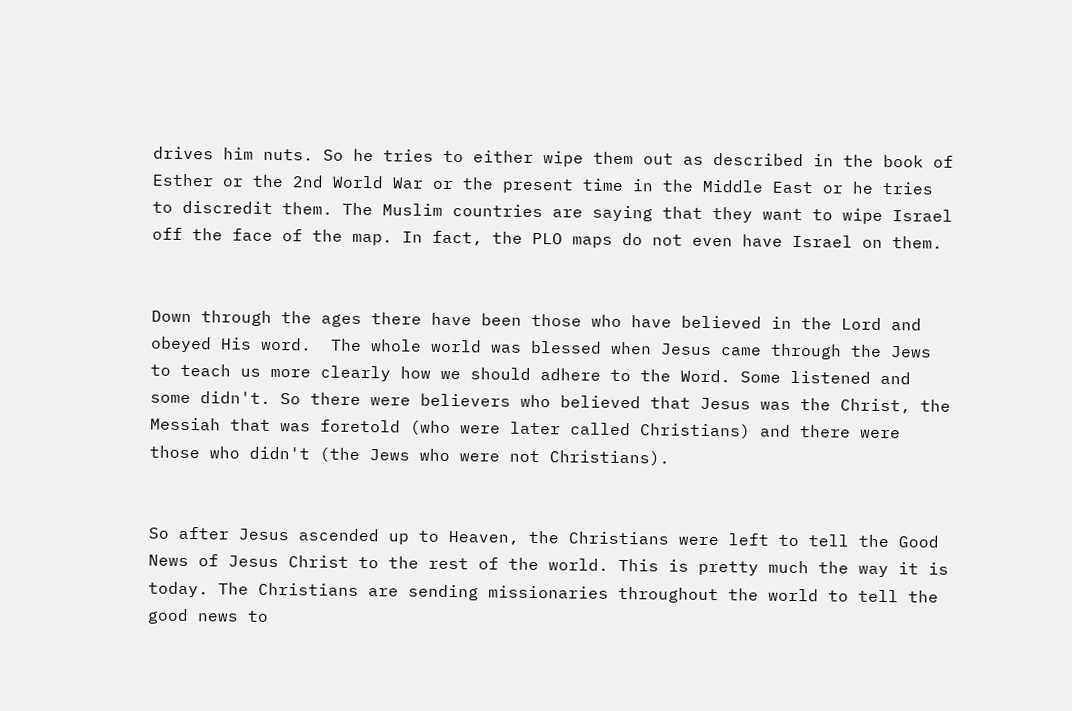drives him nuts. So he tries to either wipe them out as described in the book of Esther or the 2nd World War or the present time in the Middle East or he tries to discredit them. The Muslim countries are saying that they want to wipe Israel off the face of the map. In fact, the PLO maps do not even have Israel on them.


Down through the ages there have been those who have believed in the Lord and obeyed His word.  The whole world was blessed when Jesus came through the Jews to teach us more clearly how we should adhere to the Word. Some listened and some didn't. So there were believers who believed that Jesus was the Christ, the Messiah that was foretold (who were later called Christians) and there were those who didn't (the Jews who were not Christians).


So after Jesus ascended up to Heaven, the Christians were left to tell the Good News of Jesus Christ to the rest of the world. This is pretty much the way it is today. The Christians are sending missionaries throughout the world to tell the good news to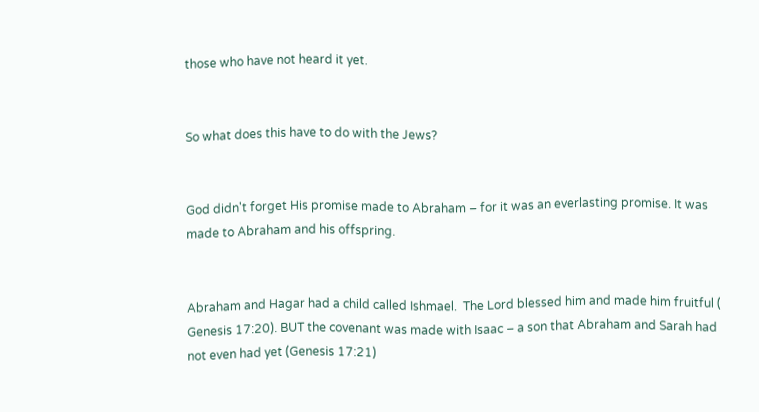those who have not heard it yet.


So what does this have to do with the Jews?


God didn't forget His promise made to Abraham – for it was an everlasting promise. It was made to Abraham and his offspring.


Abraham and Hagar had a child called Ishmael.  The Lord blessed him and made him fruitful ( Genesis 17:20). BUT the covenant was made with Isaac – a son that Abraham and Sarah had not even had yet (Genesis 17:21)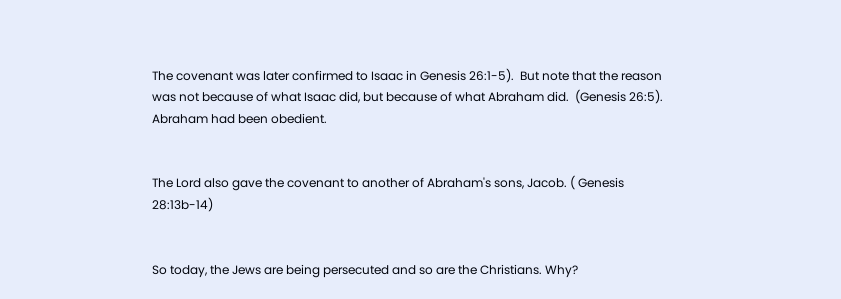The covenant was later confirmed to Isaac in Genesis 26:1-5).  But note that the reason was not because of what Isaac did, but because of what Abraham did.  (Genesis 26:5). Abraham had been obedient.


The Lord also gave the covenant to another of Abraham's sons, Jacob. ( Genesis 28:13b-14)


So today, the Jews are being persecuted and so are the Christians. Why?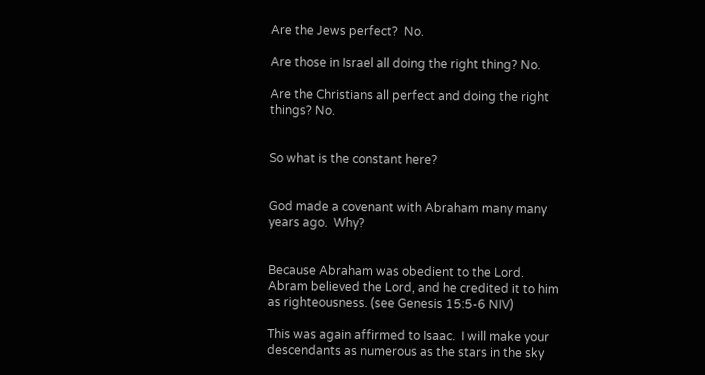Are the Jews perfect?  No.

Are those in Israel all doing the right thing? No.

Are the Christians all perfect and doing the right things? No.


So what is the constant here?


God made a covenant with Abraham many many years ago.  Why?


Because Abraham was obedient to the Lord.  Abram believed the Lord, and he credited it to him as righteousness. (see Genesis 15:5-6 NIV)

This was again affirmed to Isaac.  I will make your descendants as numerous as the stars in the sky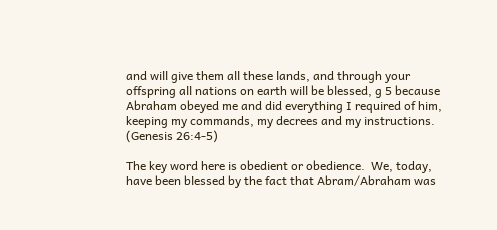and will give them all these lands, and through your offspring all nations on earth will be blessed, g 5 because Abraham obeyed me and did everything I required of him, keeping my commands, my decrees and my instructions. (Genesis 26:4-5)

The key word here is obedient or obedience.  We, today, have been blessed by the fact that Abram/Abraham was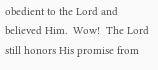obedient to the Lord and believed Him.  Wow!  The Lord still honors His promise from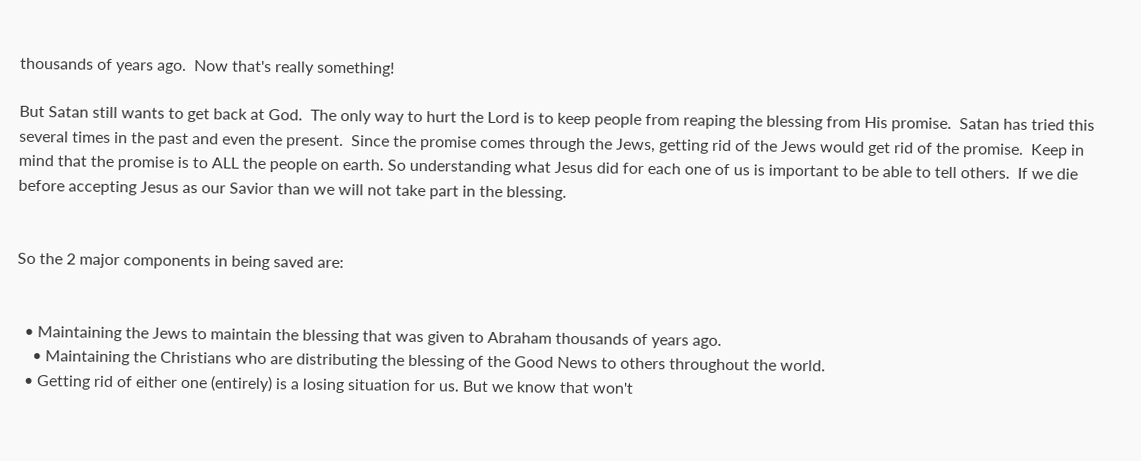thousands of years ago.  Now that's really something!

But Satan still wants to get back at God.  The only way to hurt the Lord is to keep people from reaping the blessing from His promise.  Satan has tried this several times in the past and even the present.  Since the promise comes through the Jews, getting rid of the Jews would get rid of the promise.  Keep in mind that the promise is to ALL the people on earth. So understanding what Jesus did for each one of us is important to be able to tell others.  If we die before accepting Jesus as our Savior than we will not take part in the blessing.


So the 2 major components in being saved are:


  • Maintaining the Jews to maintain the blessing that was given to Abraham thousands of years ago.
    • Maintaining the Christians who are distributing the blessing of the Good News to others throughout the world.
  • Getting rid of either one (entirely) is a losing situation for us. But we know that won't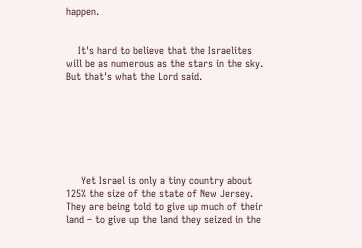happen.


    It's hard to believe that the Israelites will be as numerous as the stars in the sky.  But that's what the Lord said.







     Yet Israel is only a tiny country about 125% the size of the state of New Jersey. They are being told to give up much of their land – to give up the land they seized in the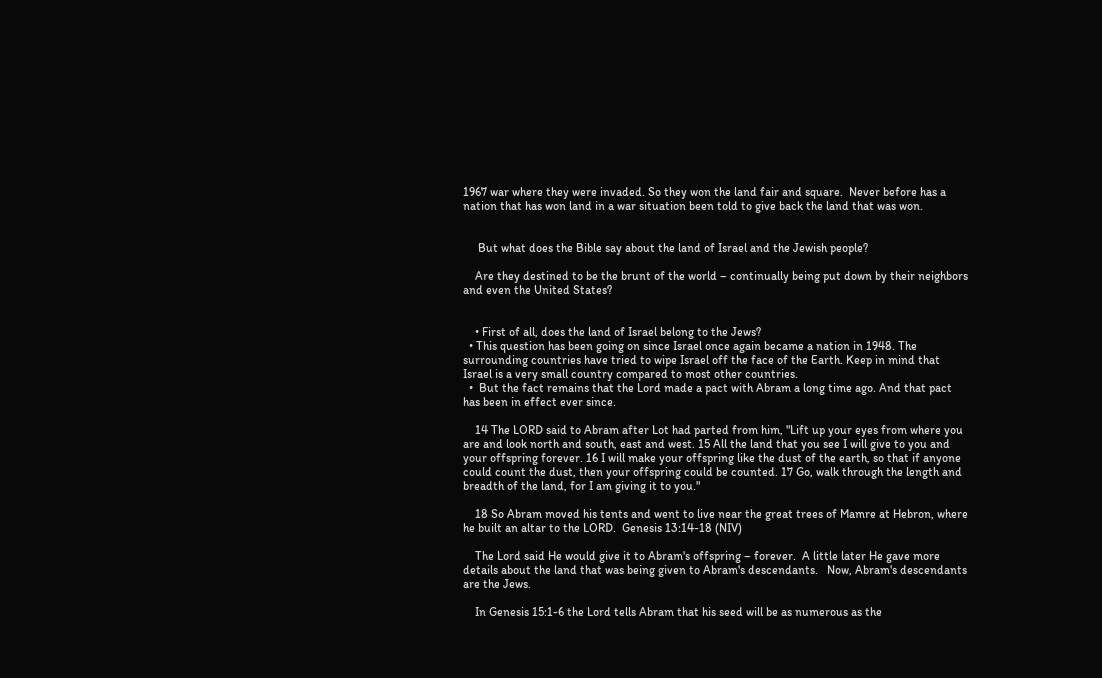1967 war where they were invaded. So they won the land fair and square.  Never before has a nation that has won land in a war situation been told to give back the land that was won.


     But what does the Bible say about the land of Israel and the Jewish people?

    Are they destined to be the brunt of the world – continually being put down by their neighbors and even the United States?


    • First of all, does the land of Israel belong to the Jews?
  • This question has been going on since Israel once again became a nation in 1948. The surrounding countries have tried to wipe Israel off the face of the Earth. Keep in mind that Israel is a very small country compared to most other countries.
  •  But the fact remains that the Lord made a pact with Abram a long time ago. And that pact has been in effect ever since.

    14 The LORD said to Abram after Lot had parted from him, "Lift up your eyes from where you are and look north and south, east and west. 15 All the land that you see I will give to you and your offspring forever. 16 I will make your offspring like the dust of the earth, so that if anyone could count the dust, then your offspring could be counted. 17 Go, walk through the length and breadth of the land, for I am giving it to you."

    18 So Abram moved his tents and went to live near the great trees of Mamre at Hebron, where he built an altar to the LORD.  Genesis 13:14-18 (NIV)

    The Lord said He would give it to Abram's offspring – forever.  A little later He gave more details about the land that was being given to Abram's descendants.   Now, Abram's descendants are the Jews.

    In Genesis 15:1-6 the Lord tells Abram that his seed will be as numerous as the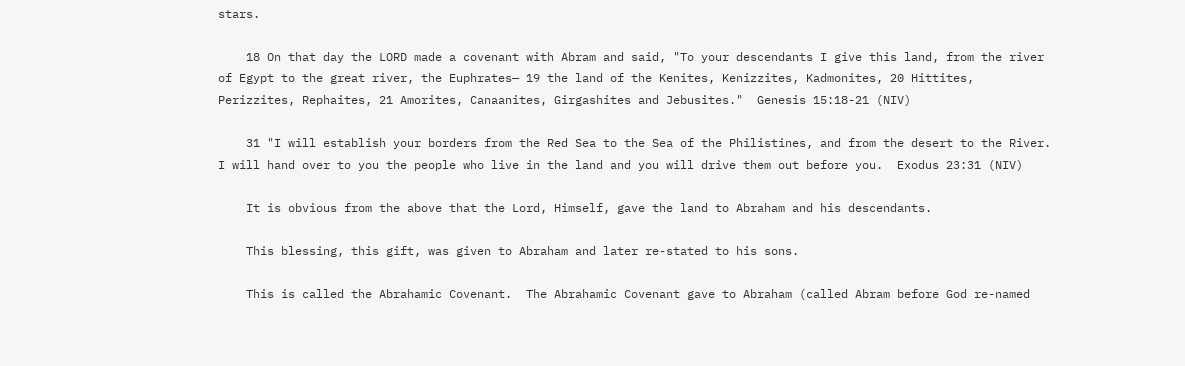stars.

    18 On that day the LORD made a covenant with Abram and said, "To your descendants I give this land, from the river of Egypt to the great river, the Euphrates— 19 the land of the Kenites, Kenizzites, Kadmonites, 20 Hittites, Perizzites, Rephaites, 21 Amorites, Canaanites, Girgashites and Jebusites."  Genesis 15:18-21 (NIV)

    31 "I will establish your borders from the Red Sea to the Sea of the Philistines, and from the desert to the River. I will hand over to you the people who live in the land and you will drive them out before you.  Exodus 23:31 (NIV)

    It is obvious from the above that the Lord, Himself, gave the land to Abraham and his descendants.

    This blessing, this gift, was given to Abraham and later re-stated to his sons.

    This is called the Abrahamic Covenant.  The Abrahamic Covenant gave to Abraham (called Abram before God re-named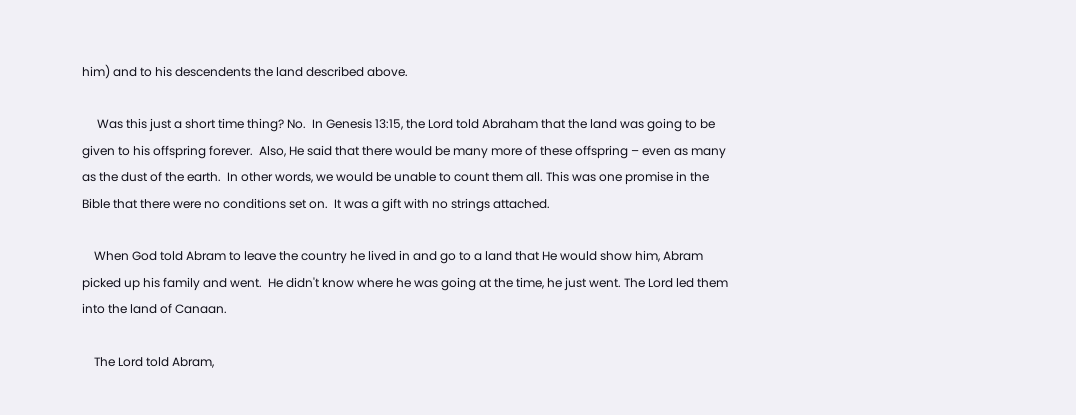him) and to his descendents the land described above.

     Was this just a short time thing? No.  In Genesis 13:15, the Lord told Abraham that the land was going to be given to his offspring forever.  Also, He said that there would be many more of these offspring – even as many as the dust of the earth.  In other words, we would be unable to count them all. This was one promise in the Bible that there were no conditions set on.  It was a gift with no strings attached.

    When God told Abram to leave the country he lived in and go to a land that He would show him, Abram picked up his family and went.  He didn't know where he was going at the time, he just went. The Lord led them into the land of Canaan.

    The Lord told Abram,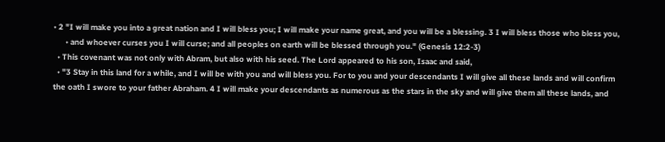• 2 "I will make you into a great nation and I will bless you; I will make your name great, and you will be a blessing. 3 I will bless those who bless you,
      • and whoever curses you I will curse; and all peoples on earth will be blessed through you." (Genesis 12:2-3)
  • This covenant was not only with Abram, but also with his seed. The Lord appeared to his son, Isaac and said,
  • "3 Stay in this land for a while, and I will be with you and will bless you. For to you and your descendants I will give all these lands and will confirm the oath I swore to your father Abraham. 4 I will make your descendants as numerous as the stars in the sky and will give them all these lands, and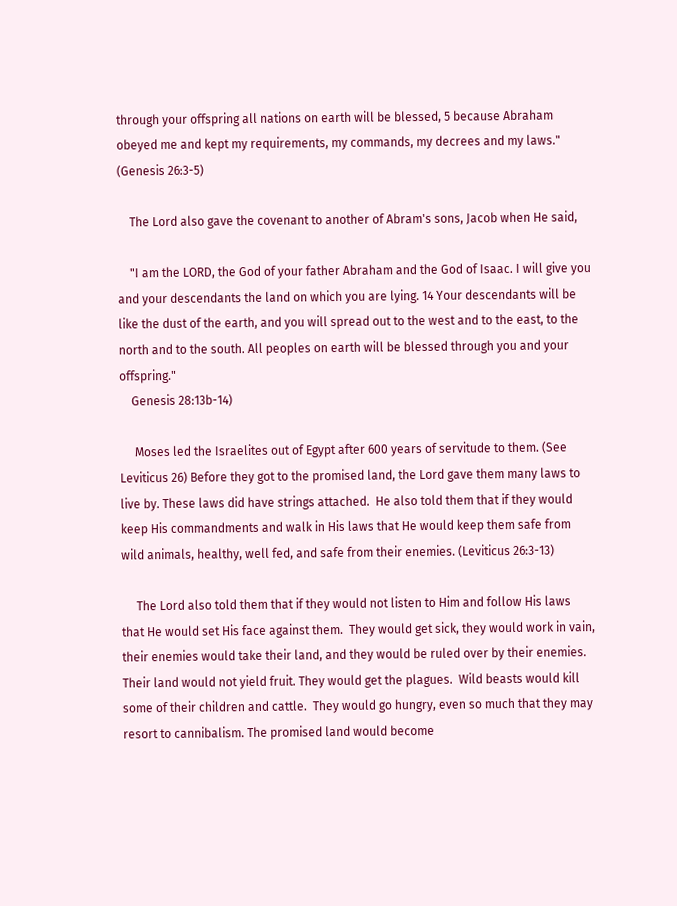through your offspring all nations on earth will be blessed, 5 because Abraham obeyed me and kept my requirements, my commands, my decrees and my laws." (Genesis 26:3-5)

    The Lord also gave the covenant to another of Abram's sons, Jacob when He said,

    "I am the LORD, the God of your father Abraham and the God of Isaac. I will give you and your descendants the land on which you are lying. 14 Your descendants will be like the dust of the earth, and you will spread out to the west and to the east, to the north and to the south. All peoples on earth will be blessed through you and your offspring."
    Genesis 28:13b-14)

     Moses led the Israelites out of Egypt after 600 years of servitude to them. (See Leviticus 26) Before they got to the promised land, the Lord gave them many laws to live by. These laws did have strings attached.  He also told them that if they would keep His commandments and walk in His laws that He would keep them safe from wild animals, healthy, well fed, and safe from their enemies. (Leviticus 26:3-13)

     The Lord also told them that if they would not listen to Him and follow His laws that He would set His face against them.  They would get sick, they would work in vain, their enemies would take their land, and they would be ruled over by their enemies.  Their land would not yield fruit. They would get the plagues.  Wild beasts would kill some of their children and cattle.  They would go hungry, even so much that they may resort to cannibalism. The promised land would become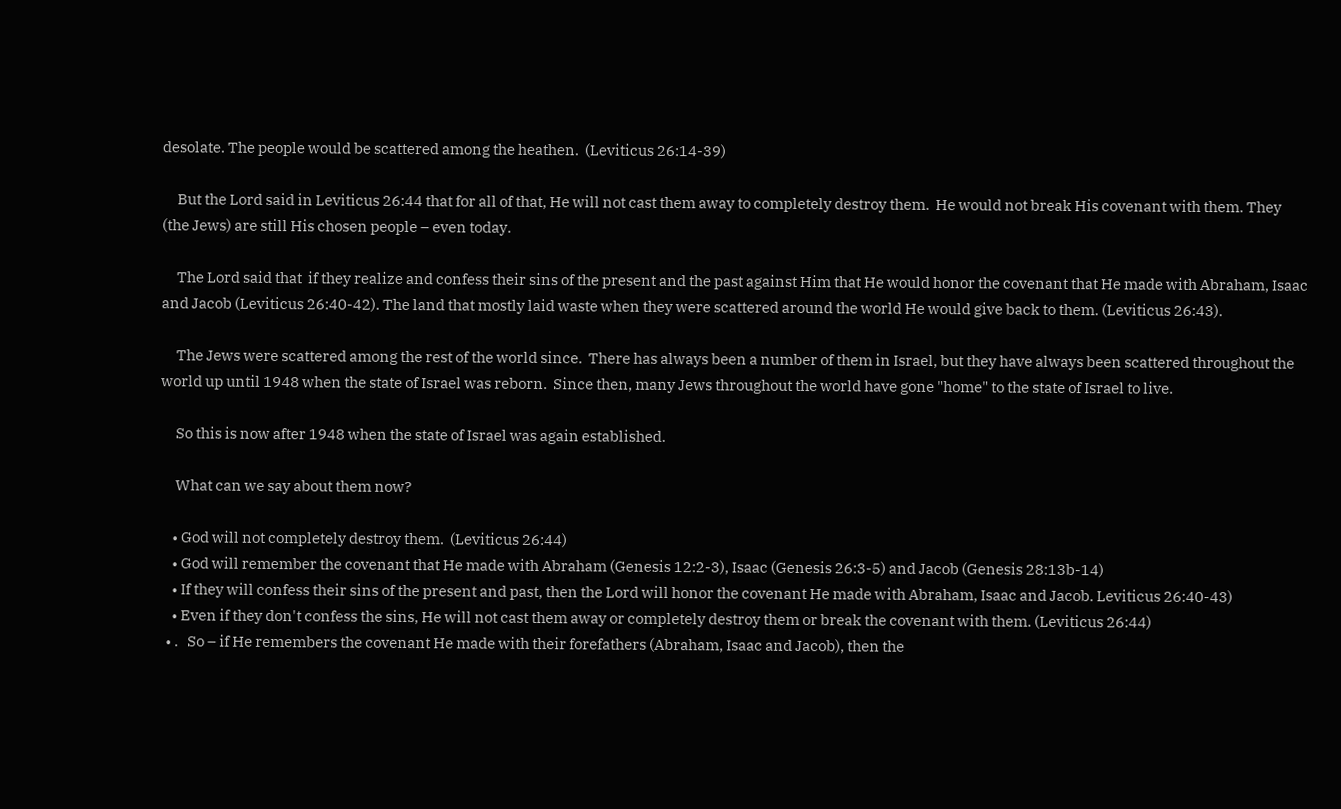desolate. The people would be scattered among the heathen.  (Leviticus 26:14-39)

     But the Lord said in Leviticus 26:44 that for all of that, He will not cast them away to completely destroy them.  He would not break His covenant with them. They (the Jews) are still His chosen people – even today.

     The Lord said that  if they realize and confess their sins of the present and the past against Him that He would honor the covenant that He made with Abraham, Isaac and Jacob (Leviticus 26:40-42). The land that mostly laid waste when they were scattered around the world He would give back to them. (Leviticus 26:43).

     The Jews were scattered among the rest of the world since.  There has always been a number of them in Israel, but they have always been scattered throughout the world up until 1948 when the state of Israel was reborn.  Since then, many Jews throughout the world have gone "home" to the state of Israel to live.

     So this is now after 1948 when the state of Israel was again established.

     What can we say about them now?

    • God will not completely destroy them.  (Leviticus 26:44)
    • God will remember the covenant that He made with Abraham (Genesis 12:2-3), Isaac (Genesis 26:3-5) and Jacob (Genesis 28:13b-14)
    • If they will confess their sins of the present and past, then the Lord will honor the covenant He made with Abraham, Isaac and Jacob. Leviticus 26:40-43)
    • Even if they don't confess the sins, He will not cast them away or completely destroy them or break the covenant with them. (Leviticus 26:44)
  • .   So – if He remembers the covenant He made with their forefathers (Abraham, Isaac and Jacob), then the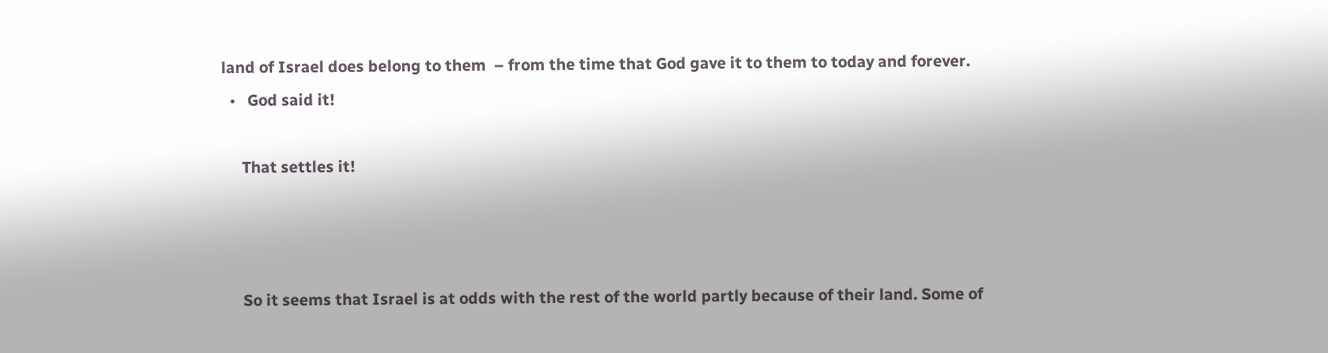land of Israel does belong to them  – from the time that God gave it to them to today and forever.
  •   God said it!

     That settles it!



     So it seems that Israel is at odds with the rest of the world partly because of their land. Some of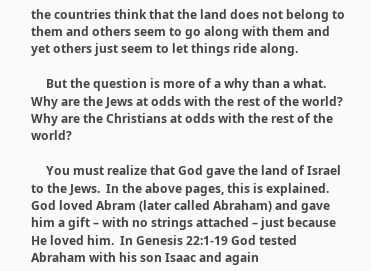the countries think that the land does not belong to them and others seem to go along with them and yet others just seem to let things ride along.

     But the question is more of a why than a what.  Why are the Jews at odds with the rest of the world?  Why are the Christians at odds with the rest of the world?

     You must realize that God gave the land of Israel to the Jews.  In the above pages, this is explained. God loved Abram (later called Abraham) and gave him a gift – with no strings attached – just because He loved him.  In Genesis 22:1-19 God tested Abraham with his son Isaac and again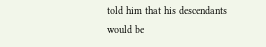told him that his descendants would be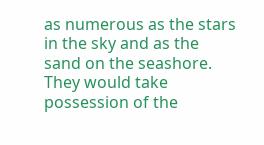as numerous as the stars in the sky and as the sand on the seashore. They would take possession of the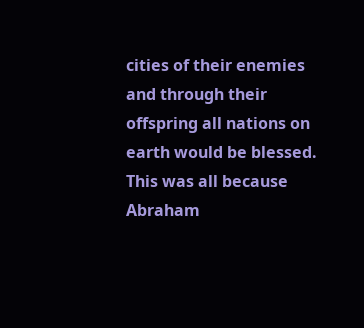cities of their enemies and through their offspring all nations on earth would be blessed. This was all because Abraham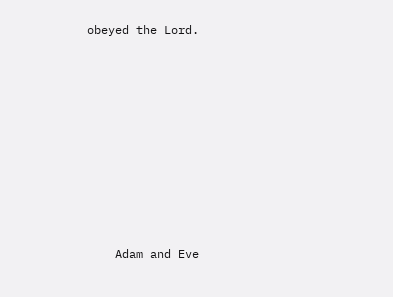obeyed the Lord.










    Adam and Eve